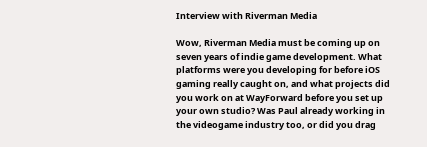Interview with Riverman Media

Wow, Riverman Media must be coming up on seven years of indie game development. What platforms were you developing for before iOS gaming really caught on, and what projects did you work on at WayForward before you set up your own studio? Was Paul already working in the videogame industry too, or did you drag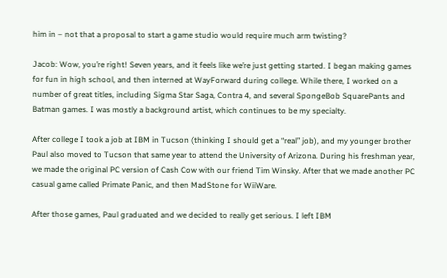him in – not that a proposal to start a game studio would require much arm twisting?

Jacob: Wow, you’re right! Seven years, and it feels like we’re just getting started. I began making games for fun in high school, and then interned at WayForward during college. While there, I worked on a number of great titles, including Sigma Star Saga, Contra 4, and several SpongeBob SquarePants and Batman games. I was mostly a background artist, which continues to be my specialty.

After college I took a job at IBM in Tucson (thinking I should get a “real” job), and my younger brother Paul also moved to Tucson that same year to attend the University of Arizona. During his freshman year, we made the original PC version of Cash Cow with our friend Tim Winsky. After that we made another PC casual game called Primate Panic, and then MadStone for WiiWare.

After those games, Paul graduated and we decided to really get serious. I left IBM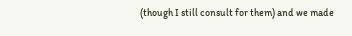(though I still consult for them) and we made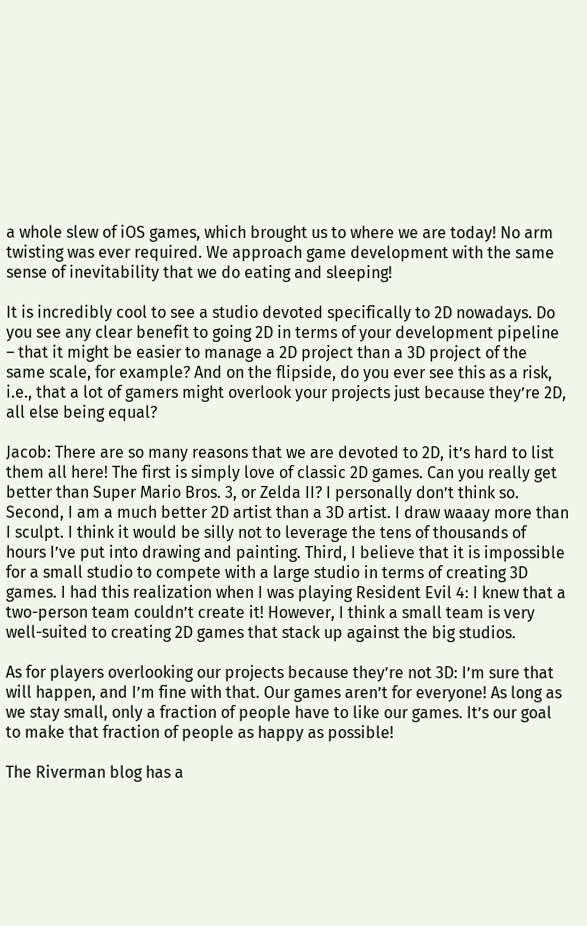a whole slew of iOS games, which brought us to where we are today! No arm twisting was ever required. We approach game development with the same sense of inevitability that we do eating and sleeping!

It is incredibly cool to see a studio devoted specifically to 2D nowadays. Do you see any clear benefit to going 2D in terms of your development pipeline – that it might be easier to manage a 2D project than a 3D project of the same scale, for example? And on the flipside, do you ever see this as a risk, i.e., that a lot of gamers might overlook your projects just because they’re 2D, all else being equal?

Jacob: There are so many reasons that we are devoted to 2D, it’s hard to list them all here! The first is simply love of classic 2D games. Can you really get better than Super Mario Bros. 3, or Zelda II? I personally don’t think so. Second, I am a much better 2D artist than a 3D artist. I draw waaay more than I sculpt. I think it would be silly not to leverage the tens of thousands of hours I’ve put into drawing and painting. Third, I believe that it is impossible for a small studio to compete with a large studio in terms of creating 3D games. I had this realization when I was playing Resident Evil 4: I knew that a two-person team couldn’t create it! However, I think a small team is very well-suited to creating 2D games that stack up against the big studios.

As for players overlooking our projects because they’re not 3D: I’m sure that will happen, and I’m fine with that. Our games aren’t for everyone! As long as we stay small, only a fraction of people have to like our games. It’s our goal to make that fraction of people as happy as possible!

The Riverman blog has a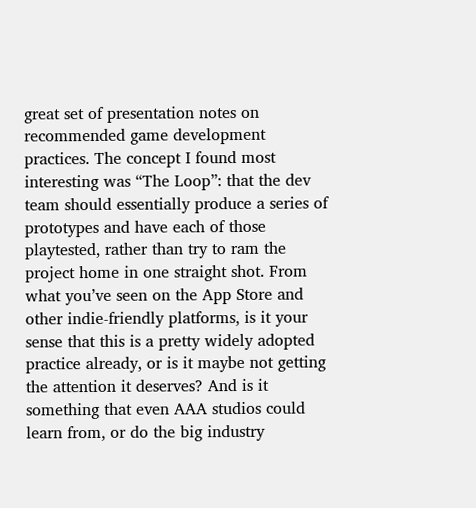great set of presentation notes on recommended game development practices. The concept I found most interesting was “The Loop”: that the dev team should essentially produce a series of prototypes and have each of those playtested, rather than try to ram the project home in one straight shot. From what you’ve seen on the App Store and other indie-friendly platforms, is it your sense that this is a pretty widely adopted practice already, or is it maybe not getting the attention it deserves? And is it something that even AAA studios could learn from, or do the big industry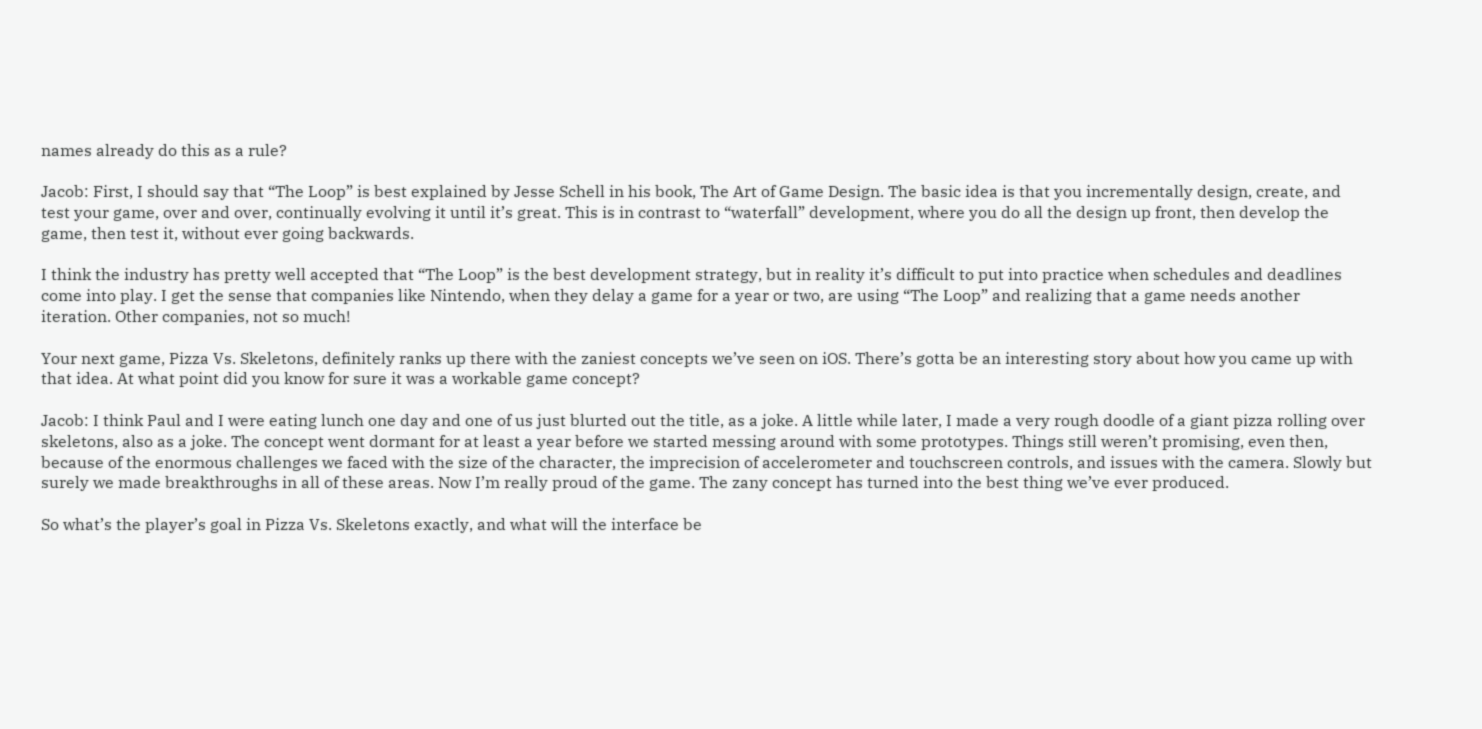names already do this as a rule?

Jacob: First, I should say that “The Loop” is best explained by Jesse Schell in his book, The Art of Game Design. The basic idea is that you incrementally design, create, and test your game, over and over, continually evolving it until it’s great. This is in contrast to “waterfall” development, where you do all the design up front, then develop the game, then test it, without ever going backwards.

I think the industry has pretty well accepted that “The Loop” is the best development strategy, but in reality it’s difficult to put into practice when schedules and deadlines come into play. I get the sense that companies like Nintendo, when they delay a game for a year or two, are using “The Loop” and realizing that a game needs another iteration. Other companies, not so much!

Your next game, Pizza Vs. Skeletons, definitely ranks up there with the zaniest concepts we’ve seen on iOS. There’s gotta be an interesting story about how you came up with that idea. At what point did you know for sure it was a workable game concept?

Jacob: I think Paul and I were eating lunch one day and one of us just blurted out the title, as a joke. A little while later, I made a very rough doodle of a giant pizza rolling over skeletons, also as a joke. The concept went dormant for at least a year before we started messing around with some prototypes. Things still weren’t promising, even then, because of the enormous challenges we faced with the size of the character, the imprecision of accelerometer and touchscreen controls, and issues with the camera. Slowly but surely we made breakthroughs in all of these areas. Now I’m really proud of the game. The zany concept has turned into the best thing we’ve ever produced.

So what’s the player’s goal in Pizza Vs. Skeletons exactly, and what will the interface be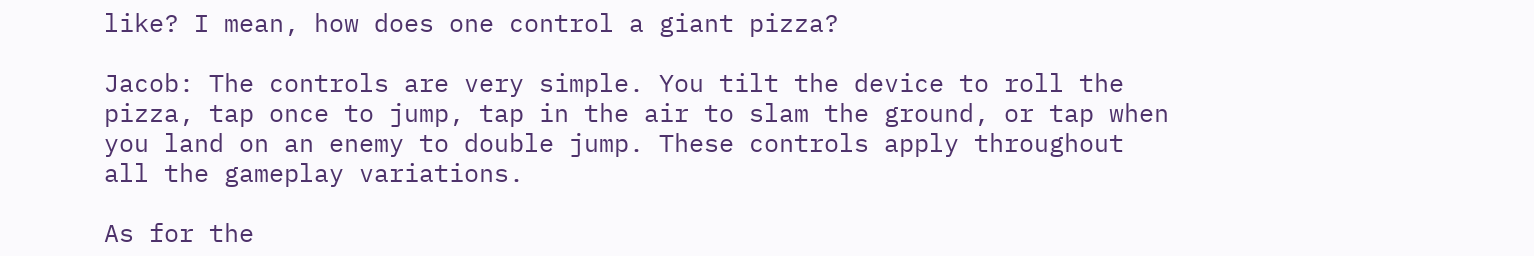like? I mean, how does one control a giant pizza?

Jacob: The controls are very simple. You tilt the device to roll the pizza, tap once to jump, tap in the air to slam the ground, or tap when you land on an enemy to double jump. These controls apply throughout all the gameplay variations.

As for the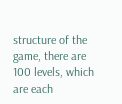structure of the game, there are 100 levels, which are each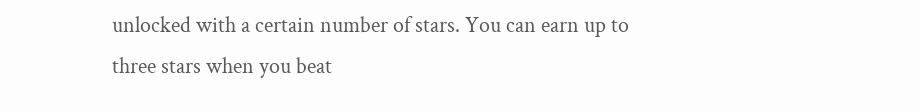unlocked with a certain number of stars. You can earn up to three stars when you beat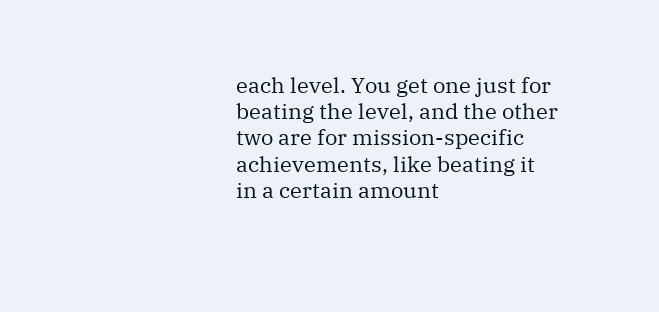each level. You get one just for beating the level, and the other two are for mission-specific achievements, like beating it in a certain amount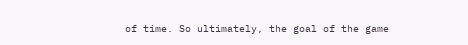of time. So ultimately, the goal of the game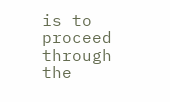is to proceed through the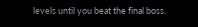levels until you beat the final boss.